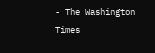- The Washington Times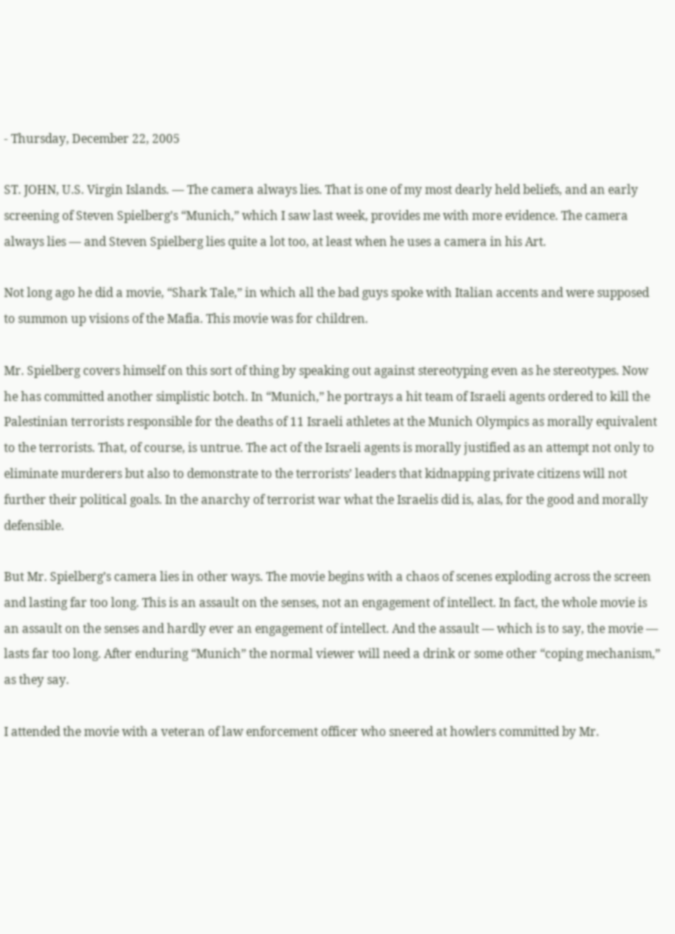- Thursday, December 22, 2005

ST. JOHN, U.S. Virgin Islands. — The camera always lies. That is one of my most dearly held beliefs, and an early screening of Steven Spielberg’s “Munich,” which I saw last week, provides me with more evidence. The camera always lies — and Steven Spielberg lies quite a lot too, at least when he uses a camera in his Art.

Not long ago he did a movie, “Shark Tale,” in which all the bad guys spoke with Italian accents and were supposed to summon up visions of the Mafia. This movie was for children.

Mr. Spielberg covers himself on this sort of thing by speaking out against stereotyping even as he stereotypes. Now he has committed another simplistic botch. In “Munich,” he portrays a hit team of Israeli agents ordered to kill the Palestinian terrorists responsible for the deaths of 11 Israeli athletes at the Munich Olympics as morally equivalent to the terrorists. That, of course, is untrue. The act of the Israeli agents is morally justified as an attempt not only to eliminate murderers but also to demonstrate to the terrorists’ leaders that kidnapping private citizens will not further their political goals. In the anarchy of terrorist war what the Israelis did is, alas, for the good and morally defensible.

But Mr. Spielberg’s camera lies in other ways. The movie begins with a chaos of scenes exploding across the screen and lasting far too long. This is an assault on the senses, not an engagement of intellect. In fact, the whole movie is an assault on the senses and hardly ever an engagement of intellect. And the assault — which is to say, the movie — lasts far too long. After enduring “Munich” the normal viewer will need a drink or some other “coping mechanism,” as they say.

I attended the movie with a veteran of law enforcement officer who sneered at howlers committed by Mr.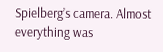Spielberg’s camera. Almost everything was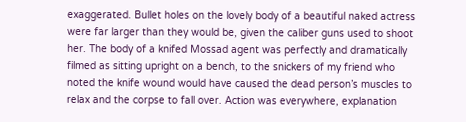exaggerated. Bullet holes on the lovely body of a beautiful naked actress were far larger than they would be, given the caliber guns used to shoot her. The body of a knifed Mossad agent was perfectly and dramatically filmed as sitting upright on a bench, to the snickers of my friend who noted the knife wound would have caused the dead person’s muscles to relax and the corpse to fall over. Action was everywhere, explanation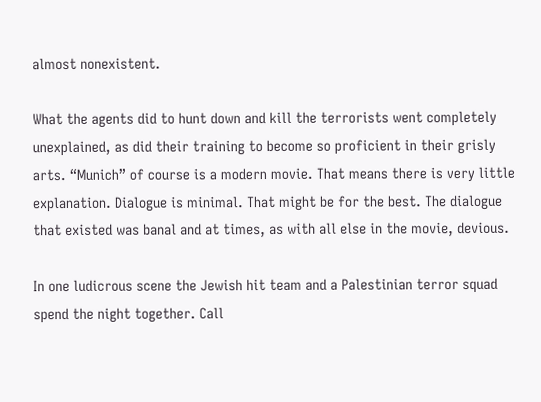almost nonexistent.

What the agents did to hunt down and kill the terrorists went completely unexplained, as did their training to become so proficient in their grisly arts. “Munich” of course is a modern movie. That means there is very little explanation. Dialogue is minimal. That might be for the best. The dialogue that existed was banal and at times, as with all else in the movie, devious.

In one ludicrous scene the Jewish hit team and a Palestinian terror squad spend the night together. Call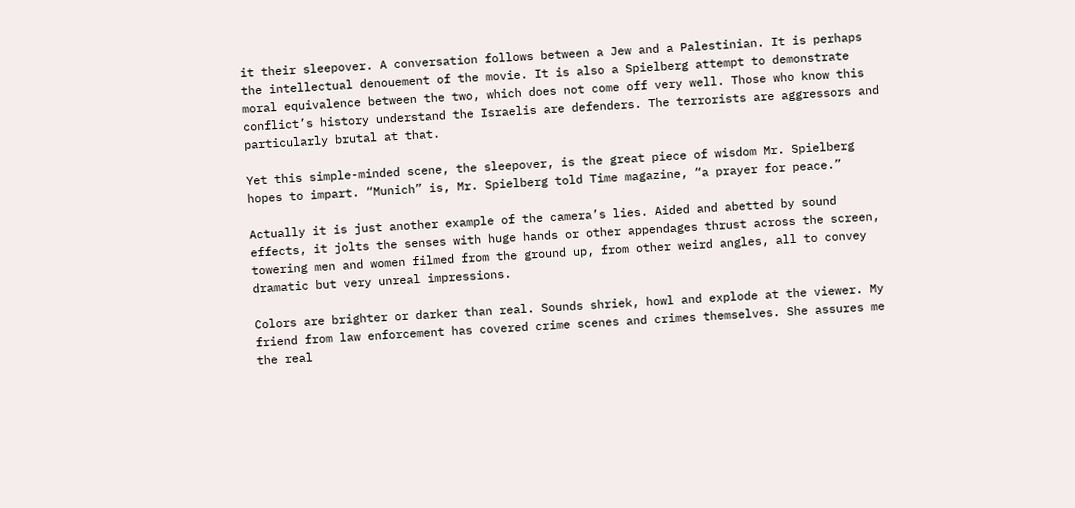it their sleepover. A conversation follows between a Jew and a Palestinian. It is perhaps the intellectual denouement of the movie. It is also a Spielberg attempt to demonstrate moral equivalence between the two, which does not come off very well. Those who know this conflict’s history understand the Israelis are defenders. The terrorists are aggressors and particularly brutal at that.

Yet this simple-minded scene, the sleepover, is the great piece of wisdom Mr. Spielberg hopes to impart. “Munich” is, Mr. Spielberg told Time magazine, “a prayer for peace.”

Actually it is just another example of the camera’s lies. Aided and abetted by sound effects, it jolts the senses with huge hands or other appendages thrust across the screen, towering men and women filmed from the ground up, from other weird angles, all to convey dramatic but very unreal impressions.

Colors are brighter or darker than real. Sounds shriek, howl and explode at the viewer. My friend from law enforcement has covered crime scenes and crimes themselves. She assures me the real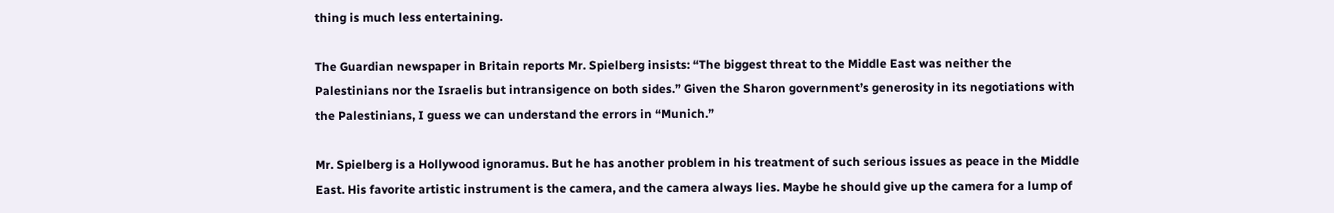thing is much less entertaining.

The Guardian newspaper in Britain reports Mr. Spielberg insists: “The biggest threat to the Middle East was neither the Palestinians nor the Israelis but intransigence on both sides.” Given the Sharon government’s generosity in its negotiations with the Palestinians, I guess we can understand the errors in “Munich.”

Mr. Spielberg is a Hollywood ignoramus. But he has another problem in his treatment of such serious issues as peace in the Middle East. His favorite artistic instrument is the camera, and the camera always lies. Maybe he should give up the camera for a lump of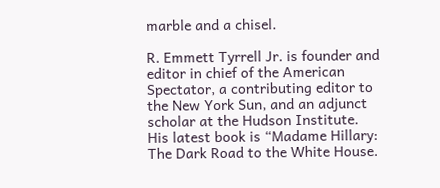marble and a chisel.

R. Emmett Tyrrell Jr. is founder and editor in chief of the American Spectator, a contributing editor to the New York Sun, and an adjunct scholar at the Hudson Institute. His latest book is “Madame Hillary: The Dark Road to the White House.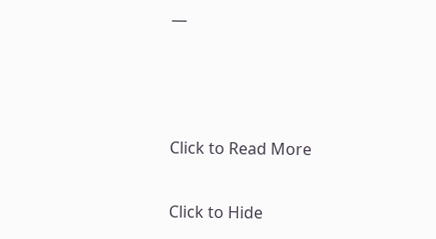—



Click to Read More

Click to Hide